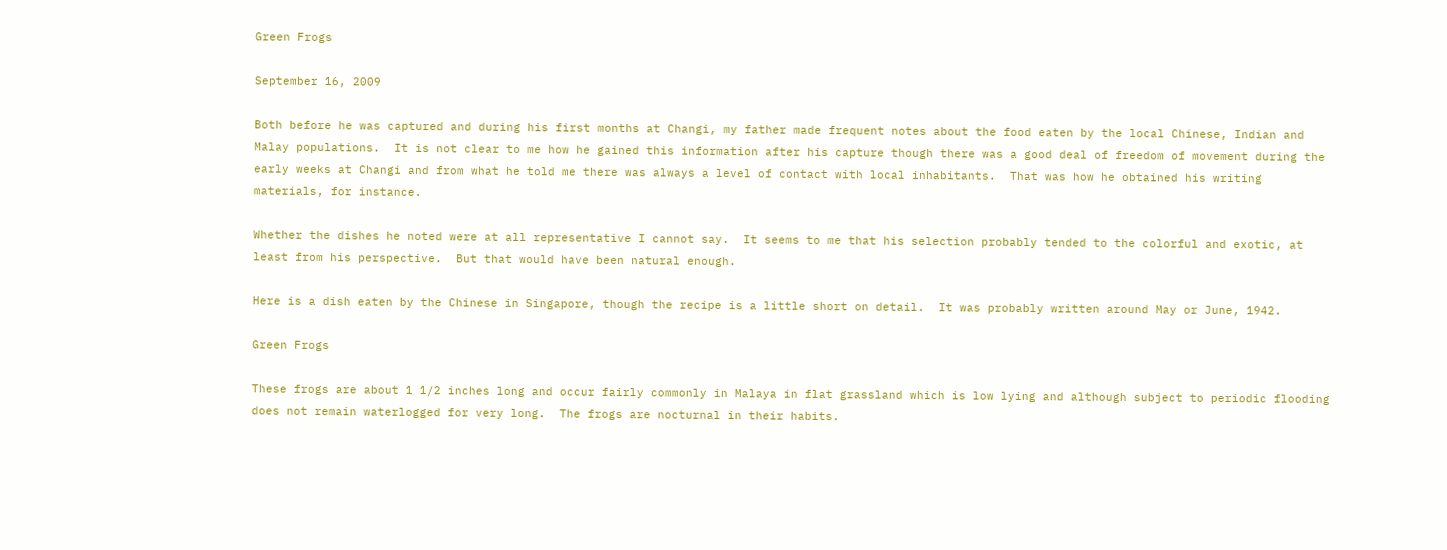Green Frogs

September 16, 2009

Both before he was captured and during his first months at Changi, my father made frequent notes about the food eaten by the local Chinese, Indian and Malay populations.  It is not clear to me how he gained this information after his capture though there was a good deal of freedom of movement during the early weeks at Changi and from what he told me there was always a level of contact with local inhabitants.  That was how he obtained his writing materials, for instance.

Whether the dishes he noted were at all representative I cannot say.  It seems to me that his selection probably tended to the colorful and exotic, at least from his perspective.  But that would have been natural enough.

Here is a dish eaten by the Chinese in Singapore, though the recipe is a little short on detail.  It was probably written around May or June, 1942.

Green Frogs

These frogs are about 1 1/2 inches long and occur fairly commonly in Malaya in flat grassland which is low lying and although subject to periodic flooding does not remain waterlogged for very long.  The frogs are nocturnal in their habits.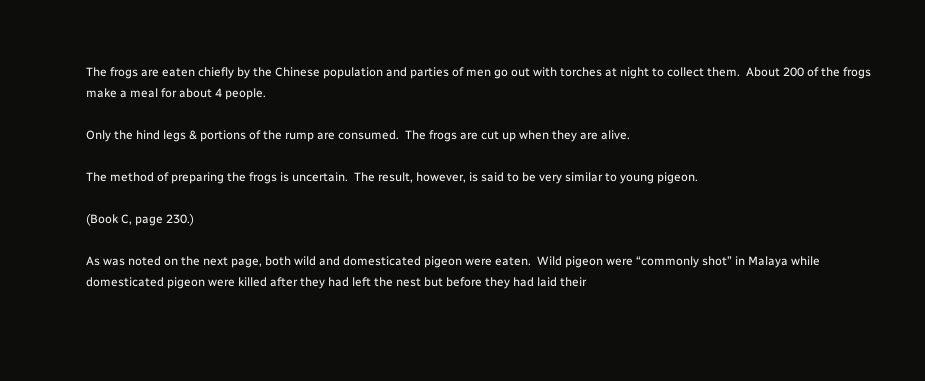The frogs are eaten chiefly by the Chinese population and parties of men go out with torches at night to collect them.  About 200 of the frogs make a meal for about 4 people.

Only the hind legs & portions of the rump are consumed.  The frogs are cut up when they are alive.

The method of preparing the frogs is uncertain.  The result, however, is said to be very similar to young pigeon.

(Book C, page 230.)

As was noted on the next page, both wild and domesticated pigeon were eaten.  Wild pigeon were “commonly shot” in Malaya while domesticated pigeon were killed after they had left the nest but before they had laid their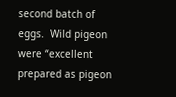second batch of eggs.  Wild pigeon were “excellent prepared as pigeon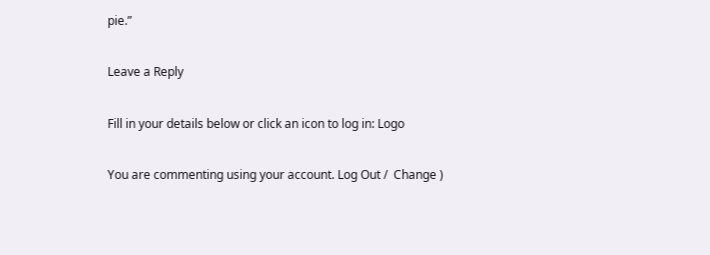pie.”

Leave a Reply

Fill in your details below or click an icon to log in: Logo

You are commenting using your account. Log Out /  Change )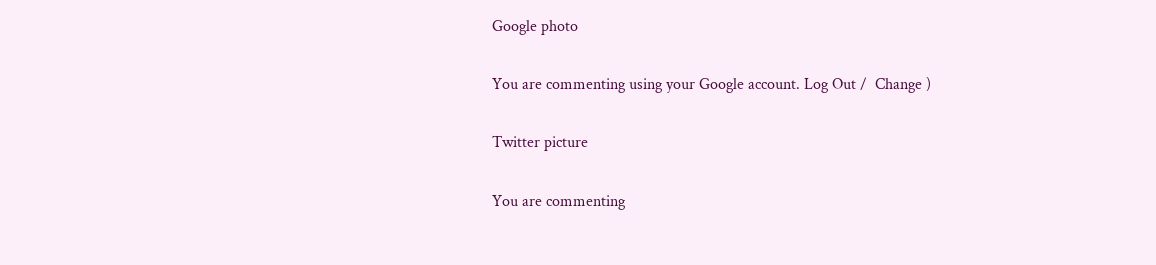Google photo

You are commenting using your Google account. Log Out /  Change )

Twitter picture

You are commenting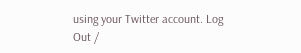using your Twitter account. Log Out /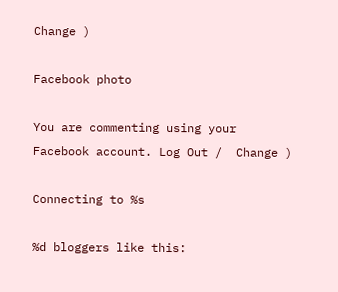Change )

Facebook photo

You are commenting using your Facebook account. Log Out /  Change )

Connecting to %s

%d bloggers like this: